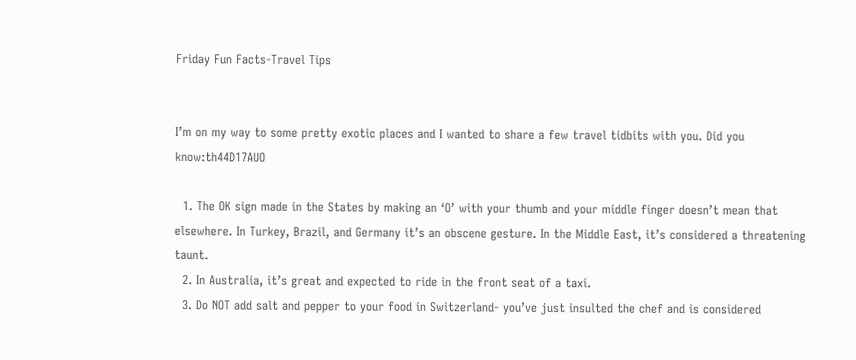Friday Fun Facts-Travel Tips


I’m on my way to some pretty exotic places and I wanted to share a few travel tidbits with you. Did you know:th44D17AUO

  1. The OK sign made in the States by making an ‘O’ with your thumb and your middle finger doesn’t mean that elsewhere. In Turkey, Brazil, and Germany it’s an obscene gesture. In the Middle East, it’s considered a threatening taunt.
  2. In Australia, it’s great and expected to ride in the front seat of a taxi.
  3. Do NOT add salt and pepper to your food in Switzerland- you’ve just insulted the chef and is considered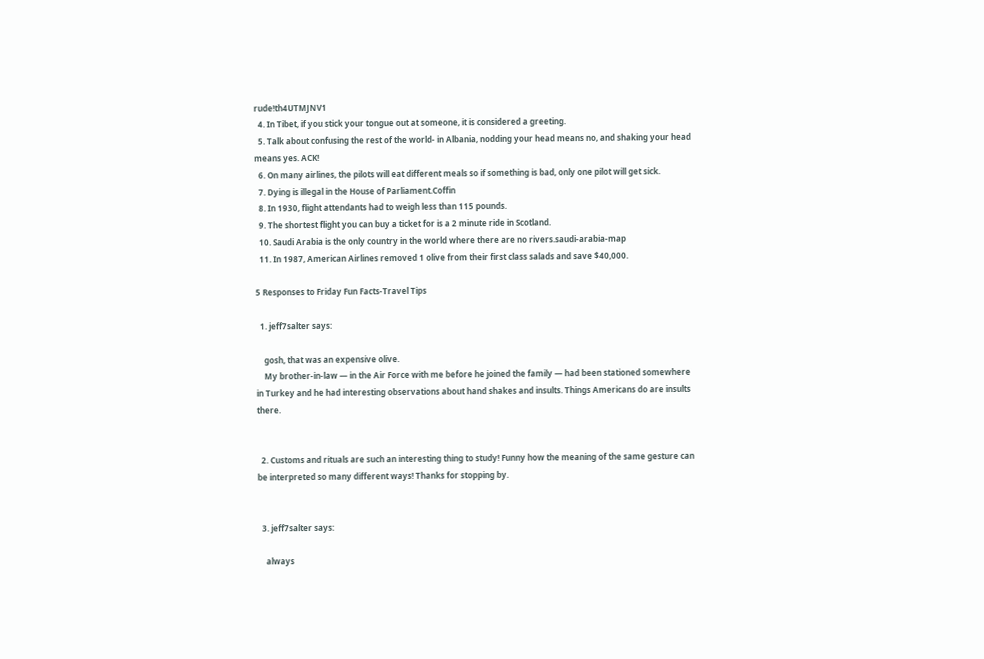rude!th4UTMJNV1
  4. In Tibet, if you stick your tongue out at someone, it is considered a greeting.
  5. Talk about confusing the rest of the world- in Albania, nodding your head means no, and shaking your head means yes. ACK!
  6. On many airlines, the pilots will eat different meals so if something is bad, only one pilot will get sick.
  7. Dying is illegal in the House of Parliament.Coffin
  8. In 1930, flight attendants had to weigh less than 115 pounds.
  9. The shortest flight you can buy a ticket for is a 2 minute ride in Scotland.
  10. Saudi Arabia is the only country in the world where there are no rivers.saudi-arabia-map
  11. In 1987, American Airlines removed 1 olive from their first class salads and save $40,000.

5 Responses to Friday Fun Facts-Travel Tips

  1. jeff7salter says:

    gosh, that was an expensive olive.
    My brother-in-law — in the Air Force with me before he joined the family — had been stationed somewhere in Turkey and he had interesting observations about hand shakes and insults. Things Americans do are insults there.


  2. Customs and rituals are such an interesting thing to study! Funny how the meaning of the same gesture can be interpreted so many different ways! Thanks for stopping by.


  3. jeff7salter says:

    always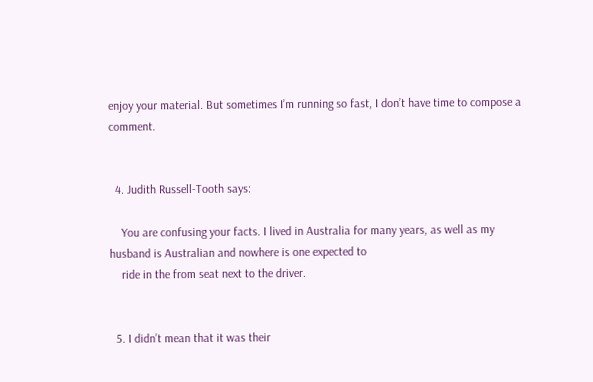enjoy your material. But sometimes I’m running so fast, I don’t have time to compose a comment.


  4. Judith Russell-Tooth says:

    You are confusing your facts. I lived in Australia for many years, as well as my husband is Australian and nowhere is one expected to
    ride in the from seat next to the driver.


  5. I didn’t mean that it was their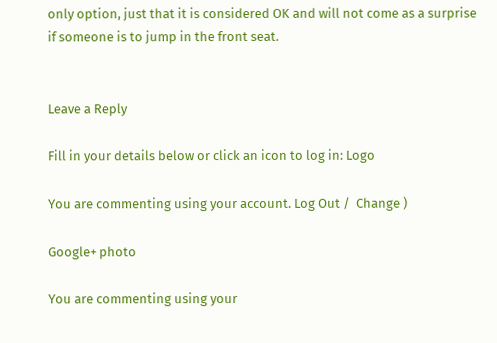only option, just that it is considered OK and will not come as a surprise if someone is to jump in the front seat.


Leave a Reply

Fill in your details below or click an icon to log in: Logo

You are commenting using your account. Log Out /  Change )

Google+ photo

You are commenting using your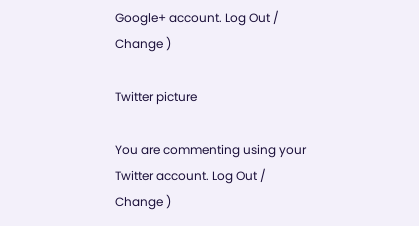Google+ account. Log Out /  Change )

Twitter picture

You are commenting using your Twitter account. Log Out /  Change )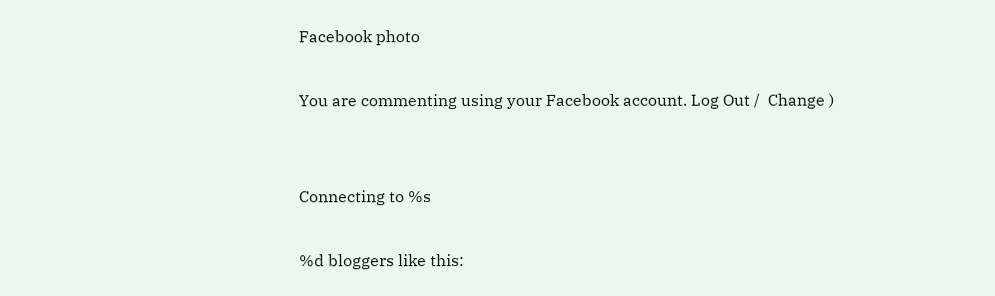Facebook photo

You are commenting using your Facebook account. Log Out /  Change )


Connecting to %s

%d bloggers like this: